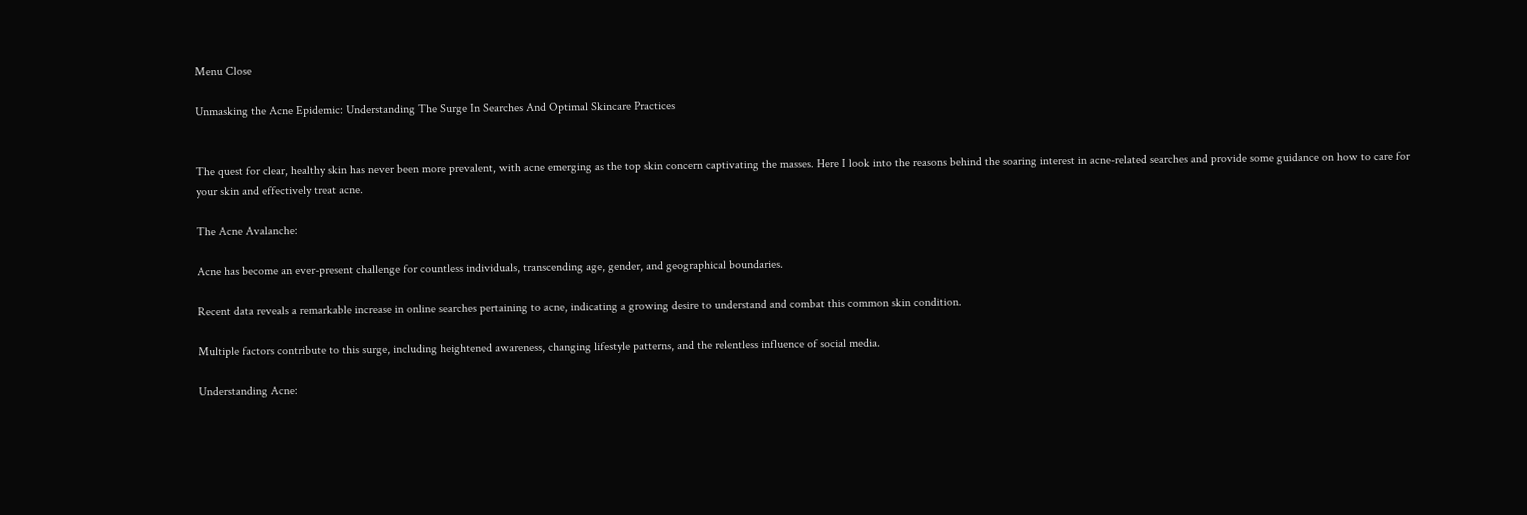Menu Close

Unmasking the Acne Epidemic: Understanding The Surge In Searches And Optimal Skincare Practices


The quest for clear, healthy skin has never been more prevalent, with acne emerging as the top skin concern captivating the masses. Here I look into the reasons behind the soaring interest in acne-related searches and provide some guidance on how to care for your skin and effectively treat acne.

The Acne Avalanche:

Acne has become an ever-present challenge for countless individuals, transcending age, gender, and geographical boundaries.

Recent data reveals a remarkable increase in online searches pertaining to acne, indicating a growing desire to understand and combat this common skin condition.

Multiple factors contribute to this surge, including heightened awareness, changing lifestyle patterns, and the relentless influence of social media.

Understanding Acne: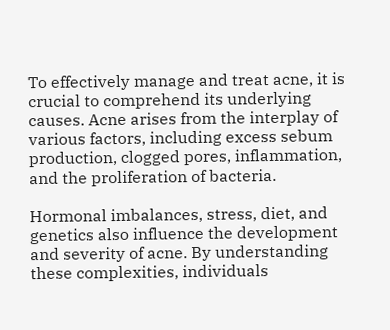To effectively manage and treat acne, it is crucial to comprehend its underlying causes. Acne arises from the interplay of various factors, including excess sebum production, clogged pores, inflammation, and the proliferation of bacteria.

Hormonal imbalances, stress, diet, and genetics also influence the development and severity of acne. By understanding these complexities, individuals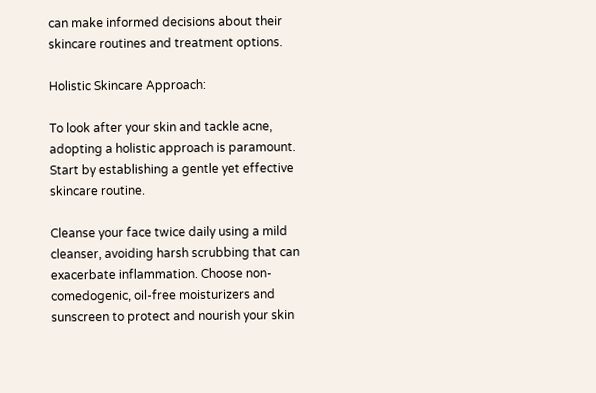can make informed decisions about their skincare routines and treatment options.

Holistic Skincare Approach:

To look after your skin and tackle acne, adopting a holistic approach is paramount. Start by establishing a gentle yet effective skincare routine.

Cleanse your face twice daily using a mild cleanser, avoiding harsh scrubbing that can exacerbate inflammation. Choose non-comedogenic, oil-free moisturizers and sunscreen to protect and nourish your skin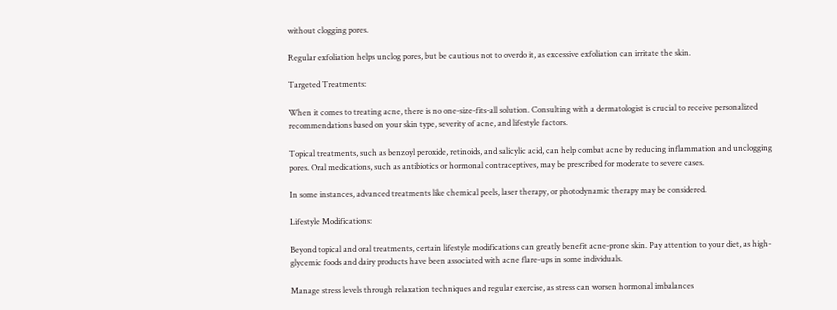without clogging pores.

Regular exfoliation helps unclog pores, but be cautious not to overdo it, as excessive exfoliation can irritate the skin.

Targeted Treatments:

When it comes to treating acne, there is no one-size-fits-all solution. Consulting with a dermatologist is crucial to receive personalized recommendations based on your skin type, severity of acne, and lifestyle factors.

Topical treatments, such as benzoyl peroxide, retinoids, and salicylic acid, can help combat acne by reducing inflammation and unclogging pores. Oral medications, such as antibiotics or hormonal contraceptives, may be prescribed for moderate to severe cases.

In some instances, advanced treatments like chemical peels, laser therapy, or photodynamic therapy may be considered.

Lifestyle Modifications:

Beyond topical and oral treatments, certain lifestyle modifications can greatly benefit acne-prone skin. Pay attention to your diet, as high-glycemic foods and dairy products have been associated with acne flare-ups in some individuals.

Manage stress levels through relaxation techniques and regular exercise, as stress can worsen hormonal imbalances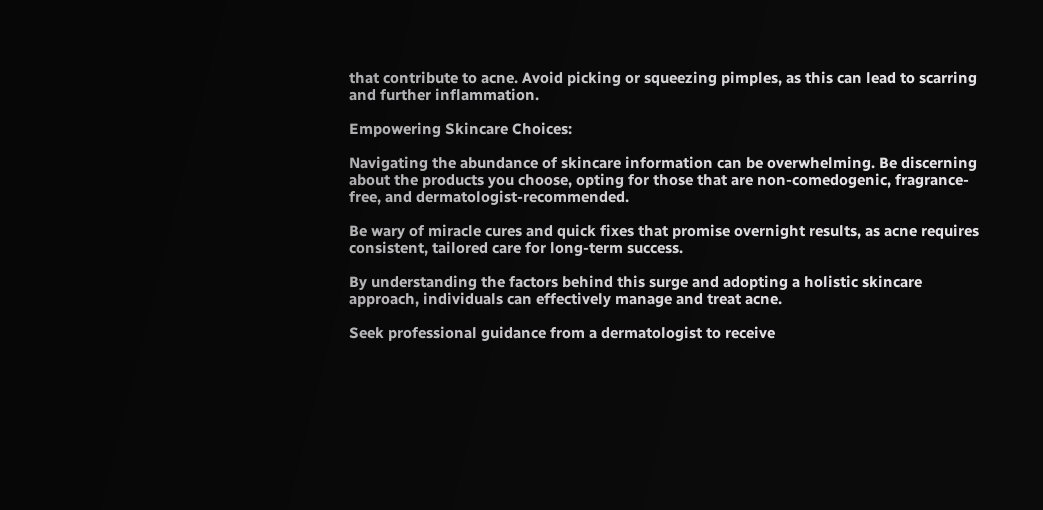that contribute to acne. Avoid picking or squeezing pimples, as this can lead to scarring and further inflammation.

Empowering Skincare Choices:

Navigating the abundance of skincare information can be overwhelming. Be discerning about the products you choose, opting for those that are non-comedogenic, fragrance-free, and dermatologist-recommended.

Be wary of miracle cures and quick fixes that promise overnight results, as acne requires consistent, tailored care for long-term success.

By understanding the factors behind this surge and adopting a holistic skincare approach, individuals can effectively manage and treat acne.

Seek professional guidance from a dermatologist to receive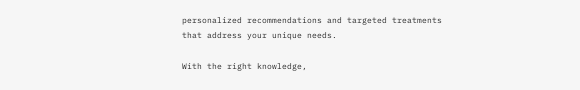personalized recommendations and targeted treatments that address your unique needs.

With the right knowledge,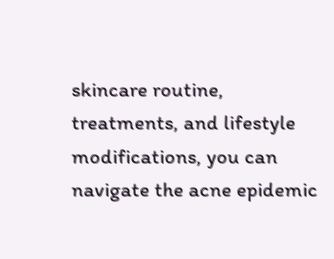skincare routine, treatments, and lifestyle modifications, you can navigate the acne epidemic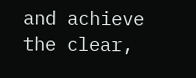and achieve the clear,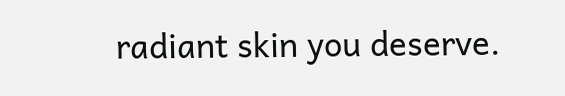radiant skin you deserve.